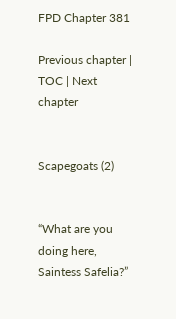FPD Chapter 381

Previous chapter | TOC | Next chapter


Scapegoats (2)


“What are you doing here, Saintess Safelia?”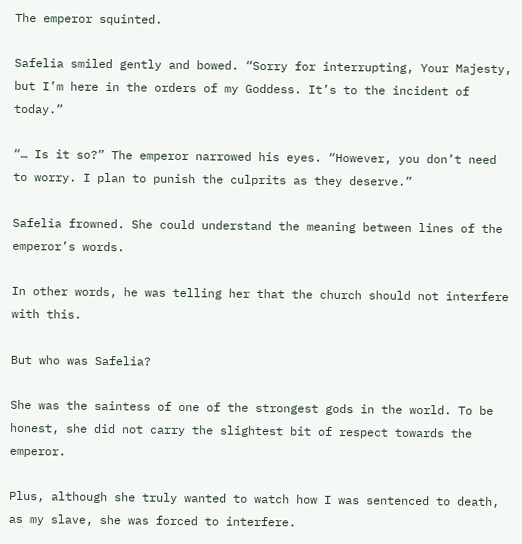The emperor squinted.

Safelia smiled gently and bowed. “Sorry for interrupting, Your Majesty, but I’m here in the orders of my Goddess. It’s to the incident of today.”

“… Is it so?” The emperor narrowed his eyes. “However, you don’t need to worry. I plan to punish the culprits as they deserve.”

Safelia frowned. She could understand the meaning between lines of the emperor’s words.

In other words, he was telling her that the church should not interfere with this.

But who was Safelia?

She was the saintess of one of the strongest gods in the world. To be honest, she did not carry the slightest bit of respect towards the emperor.

Plus, although she truly wanted to watch how I was sentenced to death, as my slave, she was forced to interfere.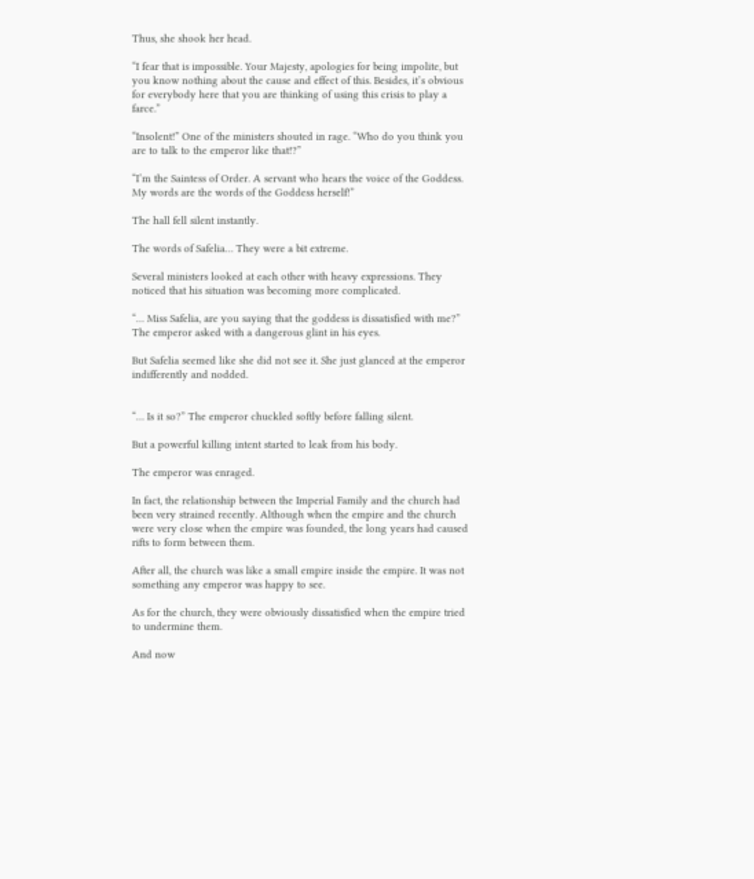Thus, she shook her head.

“I fear that is impossible. Your Majesty, apologies for being impolite, but you know nothing about the cause and effect of this. Besides, it’s obvious for everybody here that you are thinking of using this crisis to play a farce.”

“Insolent!” One of the ministers shouted in rage. “Who do you think you are to talk to the emperor like that!?”

“I’m the Saintess of Order. A servant who hears the voice of the Goddess. My words are the words of the Goddess herself!”

The hall fell silent instantly.

The words of Safelia… They were a bit extreme.

Several ministers looked at each other with heavy expressions. They noticed that his situation was becoming more complicated.

“… Miss Safelia, are you saying that the goddess is dissatisfied with me?” The emperor asked with a dangerous glint in his eyes.

But Safelia seemed like she did not see it. She just glanced at the emperor indifferently and nodded.


“… Is it so?” The emperor chuckled softly before falling silent.

But a powerful killing intent started to leak from his body.

The emperor was enraged.

In fact, the relationship between the Imperial Family and the church had been very strained recently. Although when the empire and the church were very close when the empire was founded, the long years had caused rifts to form between them.

After all, the church was like a small empire inside the empire. It was not something any emperor was happy to see.

As for the church, they were obviously dissatisfied when the empire tried to undermine them.

And now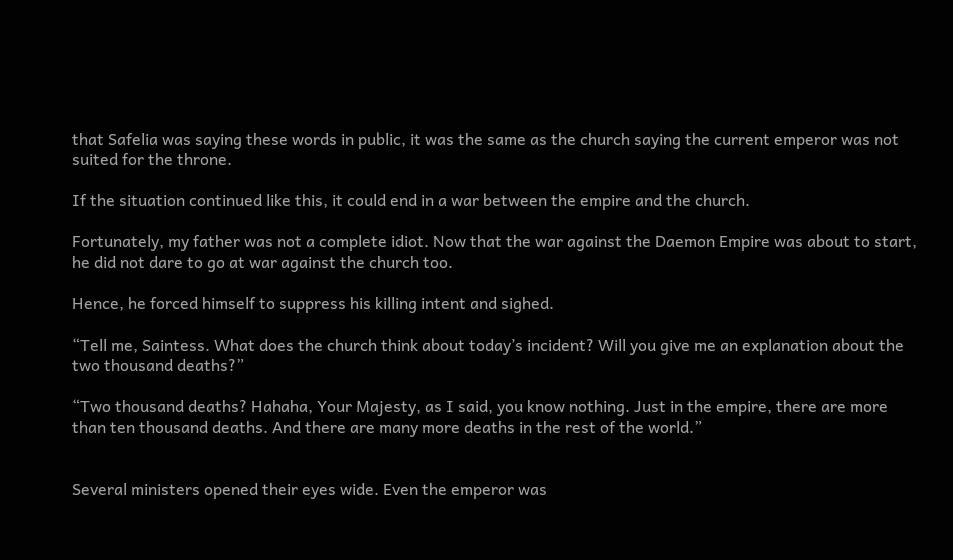that Safelia was saying these words in public, it was the same as the church saying the current emperor was not suited for the throne.

If the situation continued like this, it could end in a war between the empire and the church.

Fortunately, my father was not a complete idiot. Now that the war against the Daemon Empire was about to start, he did not dare to go at war against the church too.

Hence, he forced himself to suppress his killing intent and sighed.

“Tell me, Saintess. What does the church think about today’s incident? Will you give me an explanation about the two thousand deaths?”

“Two thousand deaths? Hahaha, Your Majesty, as I said, you know nothing. Just in the empire, there are more than ten thousand deaths. And there are many more deaths in the rest of the world.”


Several ministers opened their eyes wide. Even the emperor was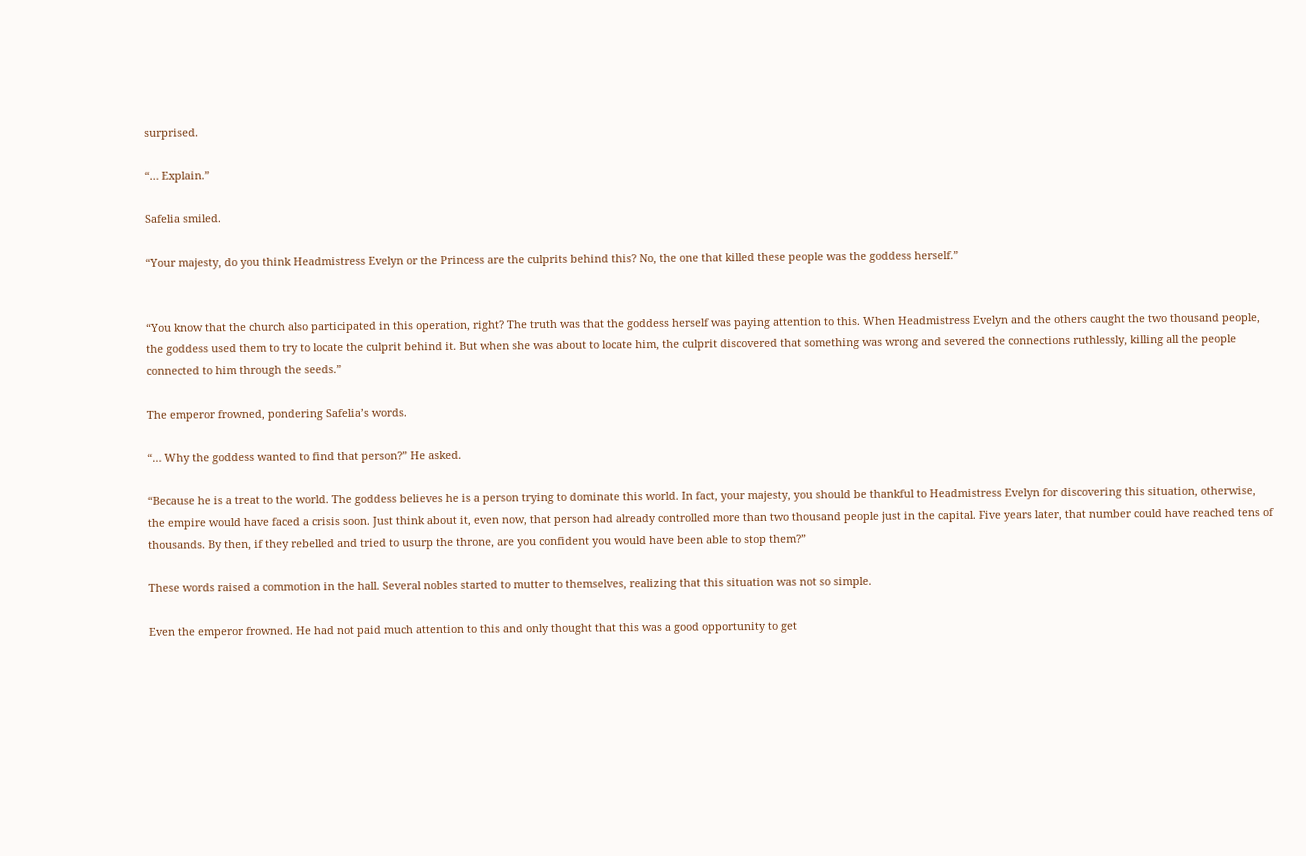surprised.

“… Explain.”

Safelia smiled.

“Your majesty, do you think Headmistress Evelyn or the Princess are the culprits behind this? No, the one that killed these people was the goddess herself.”


“You know that the church also participated in this operation, right? The truth was that the goddess herself was paying attention to this. When Headmistress Evelyn and the others caught the two thousand people, the goddess used them to try to locate the culprit behind it. But when she was about to locate him, the culprit discovered that something was wrong and severed the connections ruthlessly, killing all the people connected to him through the seeds.”

The emperor frowned, pondering Safelia’s words.

“… Why the goddess wanted to find that person?” He asked.

“Because he is a treat to the world. The goddess believes he is a person trying to dominate this world. In fact, your majesty, you should be thankful to Headmistress Evelyn for discovering this situation, otherwise, the empire would have faced a crisis soon. Just think about it, even now, that person had already controlled more than two thousand people just in the capital. Five years later, that number could have reached tens of thousands. By then, if they rebelled and tried to usurp the throne, are you confident you would have been able to stop them?”

These words raised a commotion in the hall. Several nobles started to mutter to themselves, realizing that this situation was not so simple.

Even the emperor frowned. He had not paid much attention to this and only thought that this was a good opportunity to get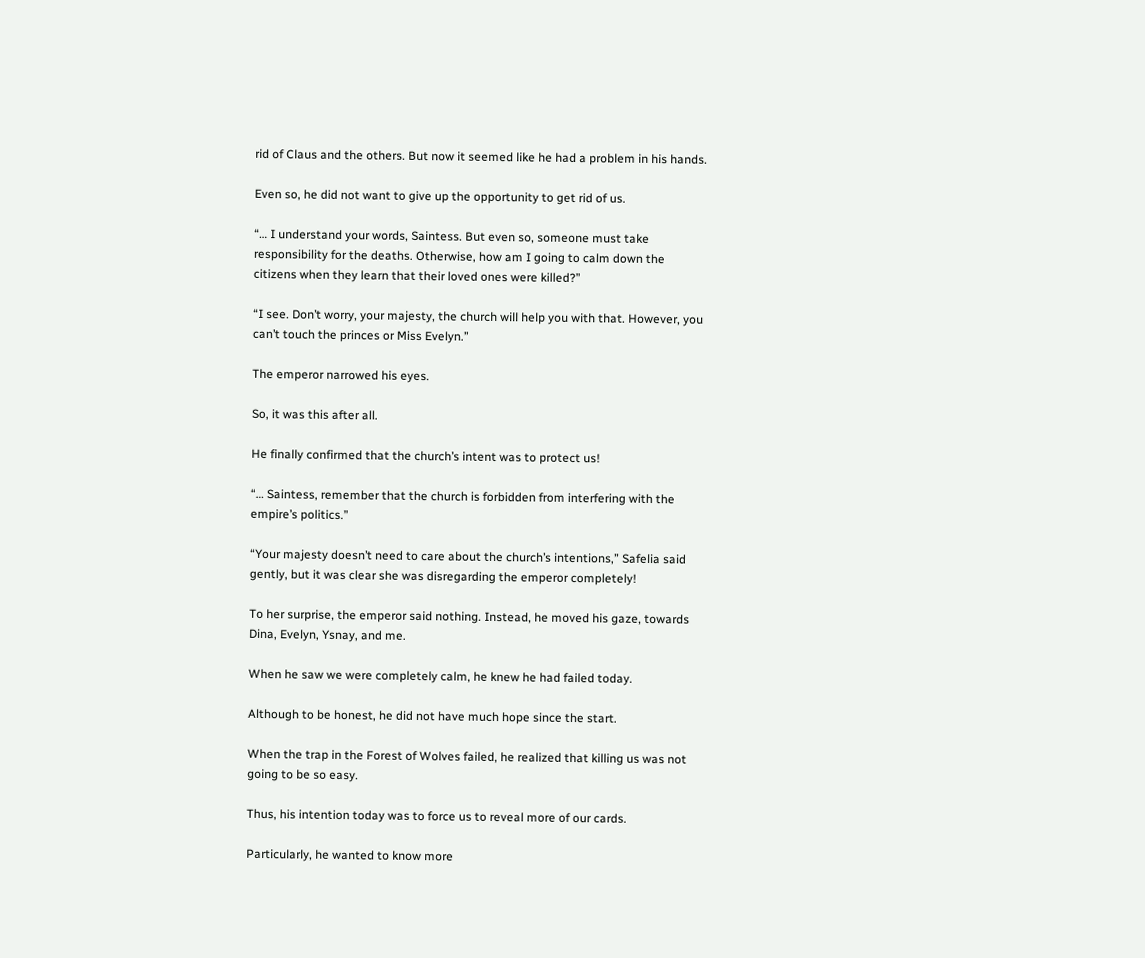rid of Claus and the others. But now it seemed like he had a problem in his hands.

Even so, he did not want to give up the opportunity to get rid of us.

“… I understand your words, Saintess. But even so, someone must take responsibility for the deaths. Otherwise, how am I going to calm down the citizens when they learn that their loved ones were killed?”

“I see. Don’t worry, your majesty, the church will help you with that. However, you can’t touch the princes or Miss Evelyn.”

The emperor narrowed his eyes.

So, it was this after all.

He finally confirmed that the church’s intent was to protect us!

“… Saintess, remember that the church is forbidden from interfering with the empire’s politics.”

“Your majesty doesn’t need to care about the church’s intentions,” Safelia said gently, but it was clear she was disregarding the emperor completely!

To her surprise, the emperor said nothing. Instead, he moved his gaze, towards Dina, Evelyn, Ysnay, and me.

When he saw we were completely calm, he knew he had failed today.

Although to be honest, he did not have much hope since the start.

When the trap in the Forest of Wolves failed, he realized that killing us was not going to be so easy.

Thus, his intention today was to force us to reveal more of our cards.

Particularly, he wanted to know more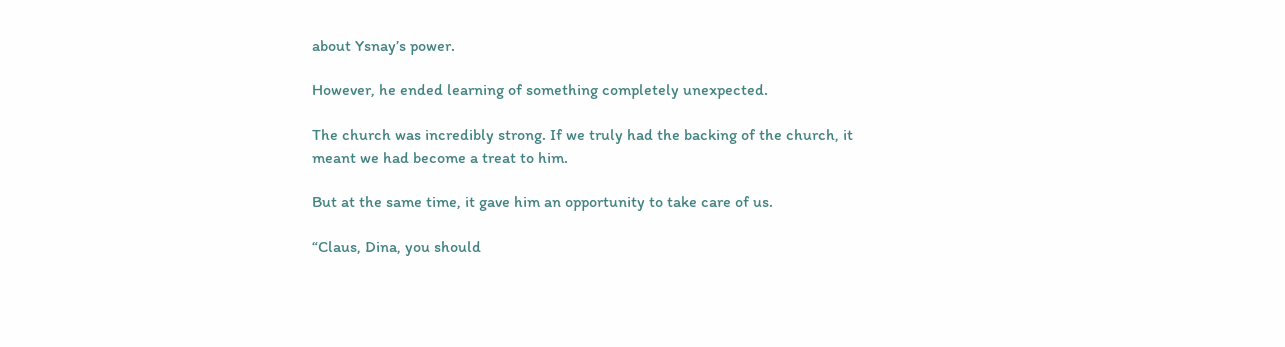about Ysnay’s power.

However, he ended learning of something completely unexpected.

The church was incredibly strong. If we truly had the backing of the church, it meant we had become a treat to him.

But at the same time, it gave him an opportunity to take care of us.

“Claus, Dina, you should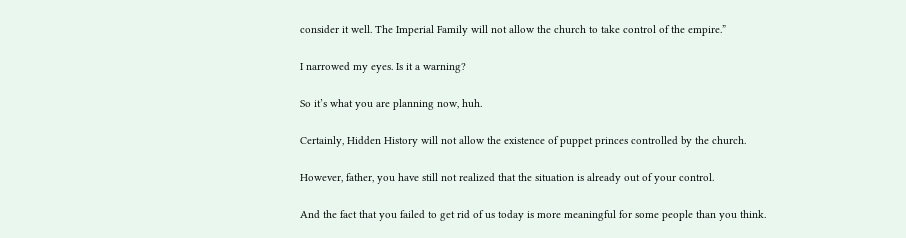consider it well. The Imperial Family will not allow the church to take control of the empire.”

I narrowed my eyes. Is it a warning?

So it’s what you are planning now, huh.

Certainly, Hidden History will not allow the existence of puppet princes controlled by the church.

However, father, you have still not realized that the situation is already out of your control.

And the fact that you failed to get rid of us today is more meaningful for some people than you think.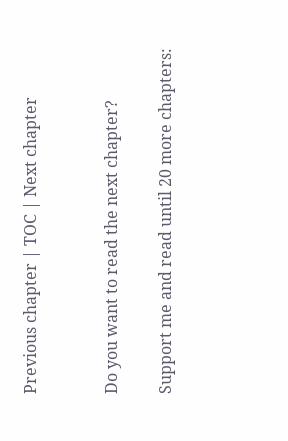Previous chapter | TOC | Next chapter


Do you want to read the next chapter?

Support me and read until 20 more chapters: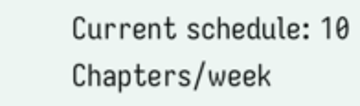Current schedule: 10 Chapters/week